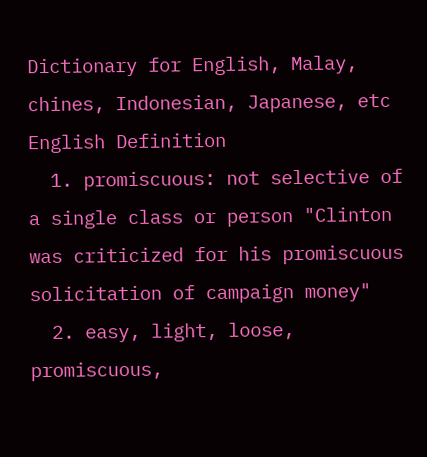Dictionary for English, Malay, chines, Indonesian, Japanese, etc
English Definition
  1. promiscuous: not selective of a single class or person "Clinton was criticized for his promiscuous solicitation of campaign money"
  2. easy, light, loose, promiscuous,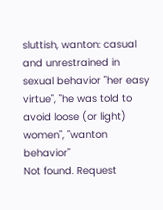sluttish, wanton: casual and unrestrained in sexual behavior "her easy virtue", "he was told to avoid loose (or light) women", "wanton behavior"
Not found. Request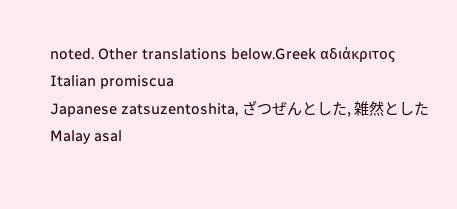noted. Other translations below.Greek αδιάκριτος
Italian promiscua
Japanese zatsuzentoshita, ざつぜんとした, 雑然とした
Malay asal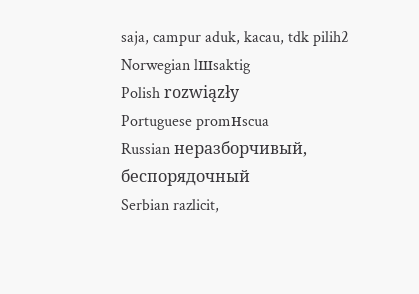saja, campur aduk, kacau, tdk pilih2
Norwegian lшsaktig
Polish rozwiązły
Portuguese promнscua
Russian неразборчивый, беспорядочный
Serbian razlicit,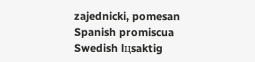zajednicki, pomesan
Spanish promiscua
Swedish lцsaktig